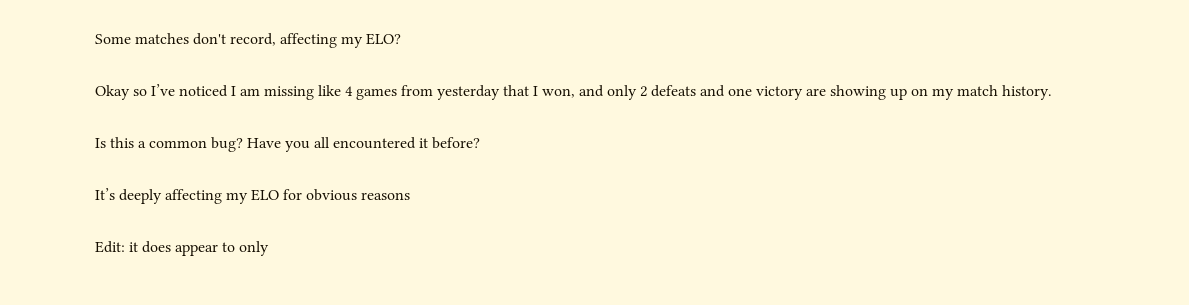Some matches don't record, affecting my ELO?

Okay so I’ve noticed I am missing like 4 games from yesterday that I won, and only 2 defeats and one victory are showing up on my match history.

Is this a common bug? Have you all encountered it before?

It’s deeply affecting my ELO for obvious reasons

Edit: it does appear to only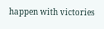happen with victories